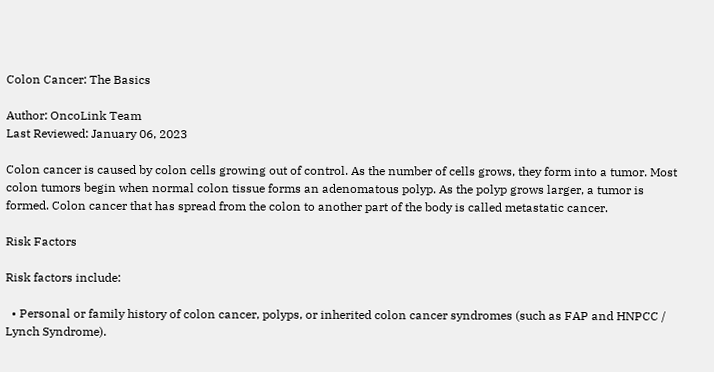Colon Cancer: The Basics

Author: OncoLink Team
Last Reviewed: January 06, 2023

Colon cancer is caused by colon cells growing out of control. As the number of cells grows, they form into a tumor. Most colon tumors begin when normal colon tissue forms an adenomatous polyp. As the polyp grows larger, a tumor is formed. Colon cancer that has spread from the colon to another part of the body is called metastatic cancer.

Risk Factors

Risk factors include:

  • Personal or family history of colon cancer, polyps, or inherited colon cancer syndromes (such as FAP and HNPCC / Lynch Syndrome).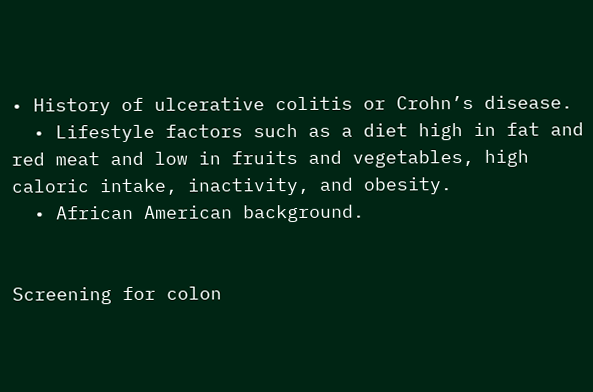• History of ulcerative colitis or Crohn’s disease.
  • Lifestyle factors such as a diet high in fat and red meat and low in fruits and vegetables, high caloric intake, inactivity, and obesity.
  • African American background.


Screening for colon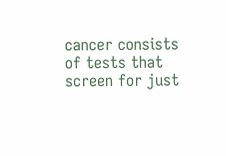cancer consists of tests that screen for just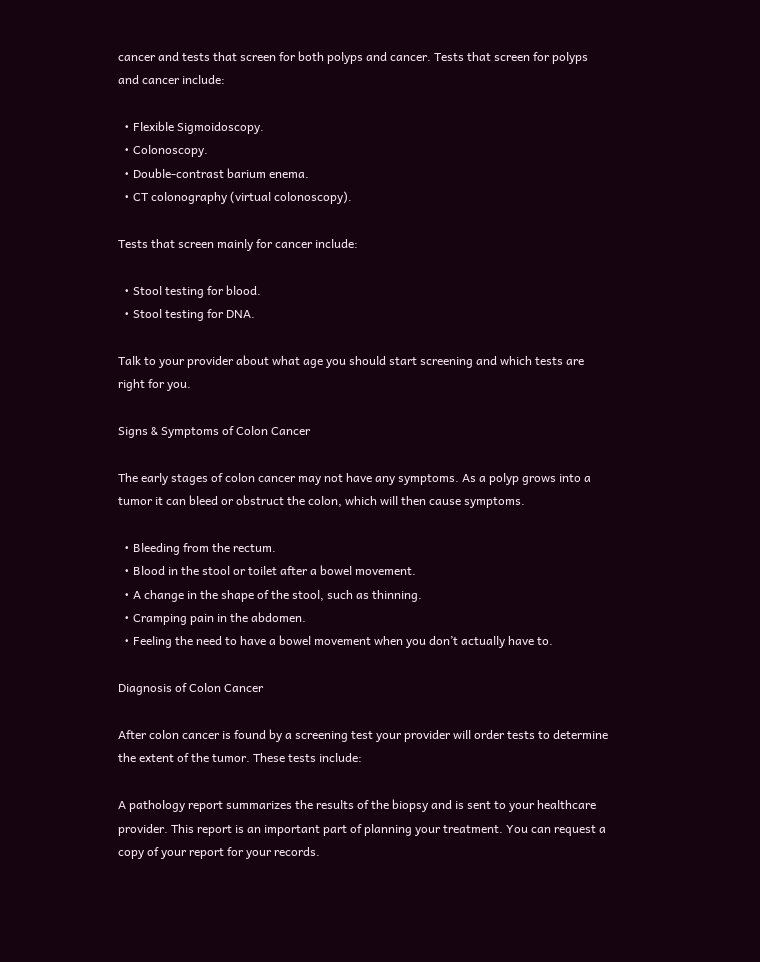cancer and tests that screen for both polyps and cancer. Tests that screen for polyps and cancer include:

  • Flexible Sigmoidoscopy.
  • Colonoscopy.
  • Double-contrast barium enema.
  • CT colonography (virtual colonoscopy).

Tests that screen mainly for cancer include:

  • Stool testing for blood.
  • Stool testing for DNA.

Talk to your provider about what age you should start screening and which tests are right for you.

Signs & Symptoms of Colon Cancer

The early stages of colon cancer may not have any symptoms. As a polyp grows into a tumor it can bleed or obstruct the colon, which will then cause symptoms.

  • Bleeding from the rectum.
  • Blood in the stool or toilet after a bowel movement.
  • A change in the shape of the stool, such as thinning.
  • Cramping pain in the abdomen.
  • Feeling the need to have a bowel movement when you don’t actually have to.

Diagnosis of Colon Cancer

After colon cancer is found by a screening test your provider will order tests to determine the extent of the tumor. These tests include:

A pathology report summarizes the results of the biopsy and is sent to your healthcare provider. This report is an important part of planning your treatment. You can request a copy of your report for your records.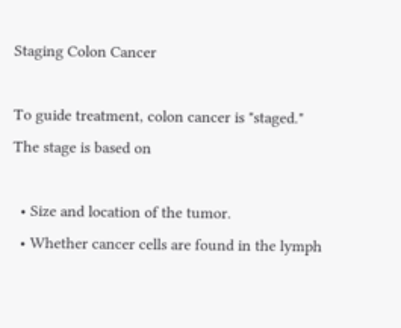Staging Colon Cancer

To guide treatment, colon cancer is "staged." The stage is based on

  • Size and location of the tumor.
  • Whether cancer cells are found in the lymph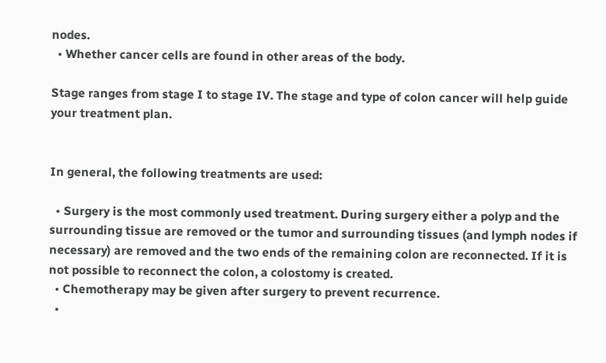nodes.
  • Whether cancer cells are found in other areas of the body.

Stage ranges from stage I to stage IV. The stage and type of colon cancer will help guide your treatment plan.


In general, the following treatments are used:

  • Surgery is the most commonly used treatment. During surgery either a polyp and the surrounding tissue are removed or the tumor and surrounding tissues (and lymph nodes if necessary) are removed and the two ends of the remaining colon are reconnected. If it is not possible to reconnect the colon, a colostomy is created.
  • Chemotherapy may be given after surgery to prevent recurrence.
  •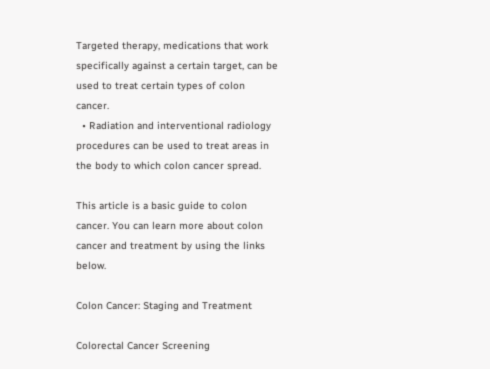Targeted therapy, medications that work specifically against a certain target, can be used to treat certain types of colon cancer.
  • Radiation and interventional radiology procedures can be used to treat areas in the body to which colon cancer spread.

This article is a basic guide to colon cancer. You can learn more about colon cancer and treatment by using the links below.

Colon Cancer: Staging and Treatment

Colorectal Cancer Screening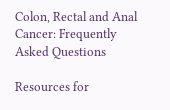Colon, Rectal and Anal Cancer: Frequently Asked Questions

Resources for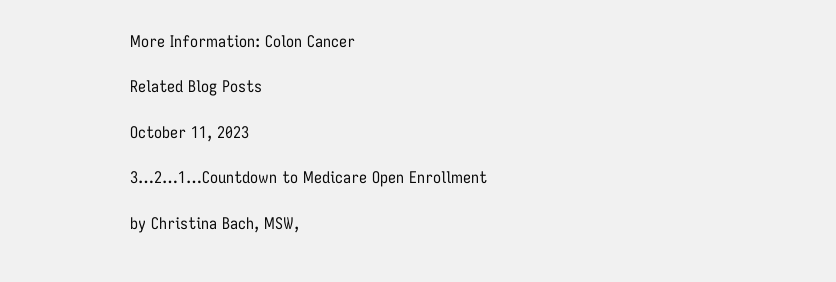More Information: Colon Cancer

Related Blog Posts

October 11, 2023

3…2…1…Countdown to Medicare Open Enrollment

by Christina Bach, MSW,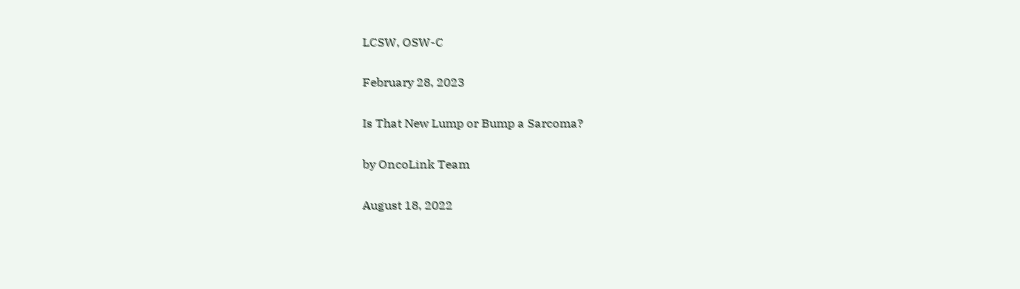LCSW, OSW-C

February 28, 2023

Is That New Lump or Bump a Sarcoma?

by OncoLink Team

August 18, 2022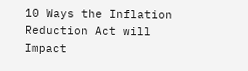10 Ways the Inflation Reduction Act will Impact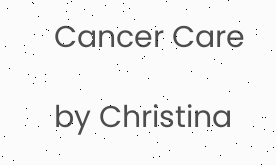Cancer Care

by Christina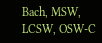Bach, MSW, LCSW, OSW-C